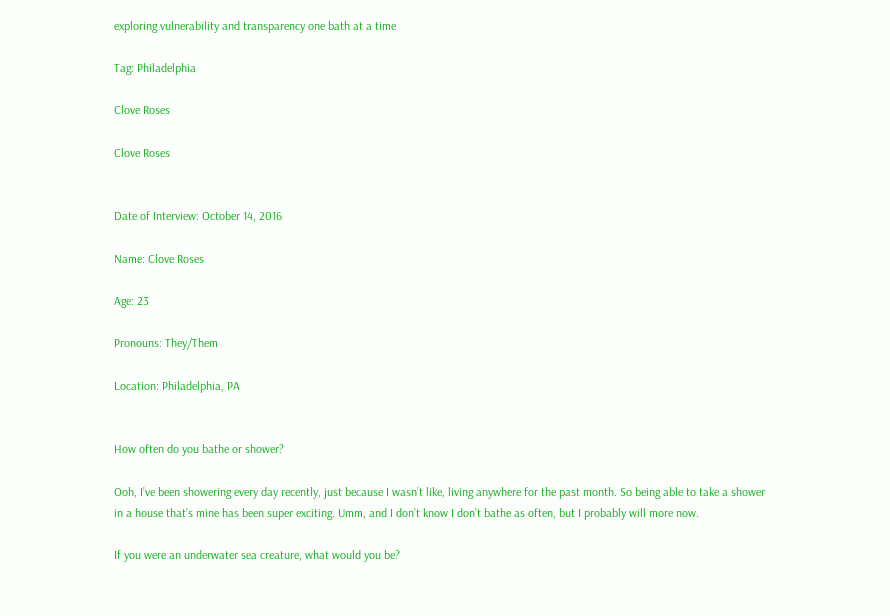exploring vulnerability and transparency one bath at a time

Tag: Philadelphia

Clove Roses

Clove Roses


Date of Interview: October 14, 2016

Name: Clove Roses

Age: 23

Pronouns: They/Them

Location: Philadelphia, PA


How often do you bathe or shower?

Ooh, I’ve been showering every day recently, just because I wasn’t like, living anywhere for the past month. So being able to take a shower in a house that’s mine has been super exciting. Umm, and I don’t know I don’t bathe as often, but I probably will more now.

If you were an underwater sea creature, what would you be?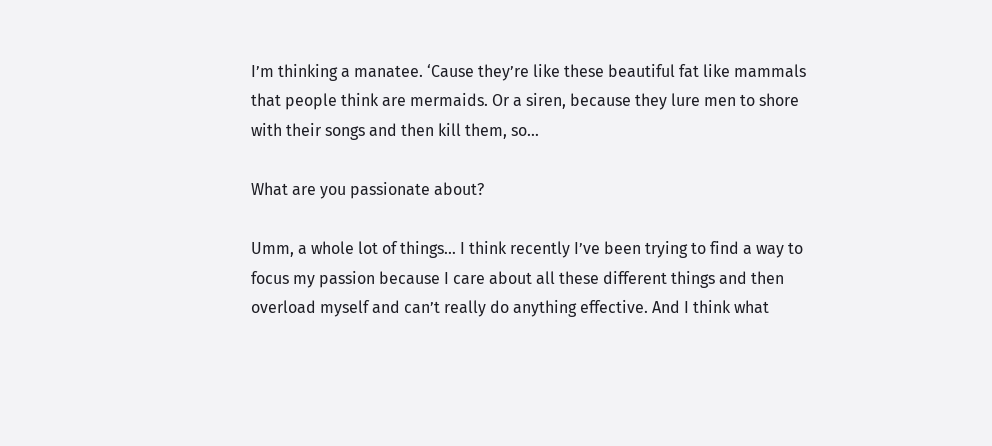I’m thinking a manatee. ‘Cause they’re like these beautiful fat like mammals that people think are mermaids. Or a siren, because they lure men to shore with their songs and then kill them, so…

What are you passionate about?

Umm, a whole lot of things… I think recently I’ve been trying to find a way to focus my passion because I care about all these different things and then overload myself and can’t really do anything effective. And I think what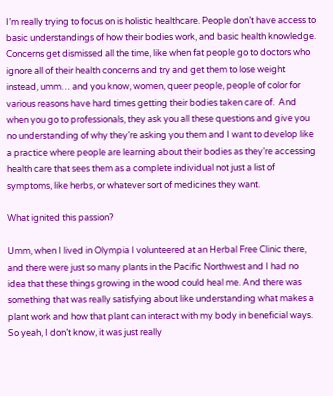I’m really trying to focus on is holistic healthcare. People don’t have access to basic understandings of how their bodies work, and basic health knowledge.  Concerns get dismissed all the time, like when fat people go to doctors who ignore all of their health concerns and try and get them to lose weight instead, umm… and you know, women, queer people, people of color for various reasons have hard times getting their bodies taken care of.  And when you go to professionals, they ask you all these questions and give you no understanding of why they’re asking you them and I want to develop like a practice where people are learning about their bodies as they’re accessing health care that sees them as a complete individual not just a list of symptoms, like herbs, or whatever sort of medicines they want.

What ignited this passion?

Umm, when I lived in Olympia I volunteered at an Herbal Free Clinic there, and there were just so many plants in the Pacific Northwest and I had no idea that these things growing in the wood could heal me. And there was something that was really satisfying about like understanding what makes a plant work and how that plant can interact with my body in beneficial ways. So yeah, I don’t know, it was just really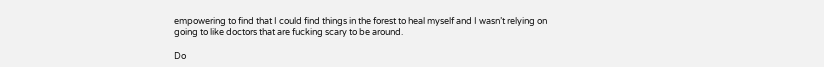empowering to find that I could find things in the forest to heal myself and I wasn’t relying on going to like doctors that are fucking scary to be around.

Do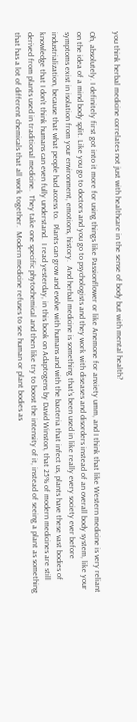you think herbal medicine correlates not just with healthcare in the sense of body but with mental health?

Oh, absolutely. I definitely first got into it more for using things like Passionflower or like Anemone for anxiety umm, and I think that like Western medicine is very reliant on the idea of a mind body split. Like you go to doctors and you go to psychologists and they work with diseases and disorders instead of an overall body system, like your symptoms exist in isolation from your environment, emotions, history.  And herbal medicine is something that’s been used in like really every society ever before industrialization, because that what people had access to.  Plants can grow and evolve with humans and with the bacteria that infect us, plants have these vast bodies of knowledge that I don’t think humans can even fully understand.  I read yesterday, in this book on Adaptogens by David Winston, that 25% of modern medicines are still derived from plants used in traditional medicine.  They take one specific phytochemical and then like try to boost the intensity of it, instead of seeing a plant as something that has a lot of different chemicals that all work together.  Modern medicine refuses to see human or plant bodies as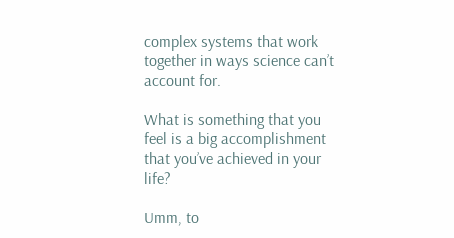complex systems that work together in ways science can’t account for.

What is something that you feel is a big accomplishment that you’ve achieved in your life?

Umm, to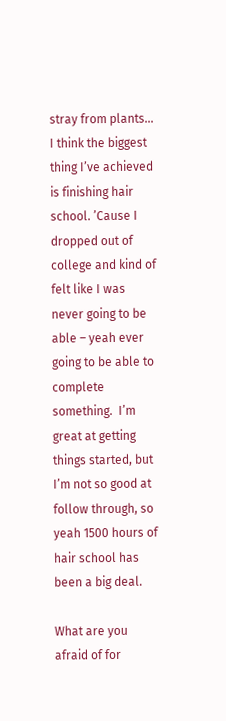stray from plants… I think the biggest thing I’ve achieved is finishing hair school. ’Cause I dropped out of college and kind of felt like I was never going to be able – yeah ever going to be able to complete something.  I’m great at getting things started, but I’m not so good at follow through, so yeah 1500 hours of hair school has been a big deal.

What are you afraid of for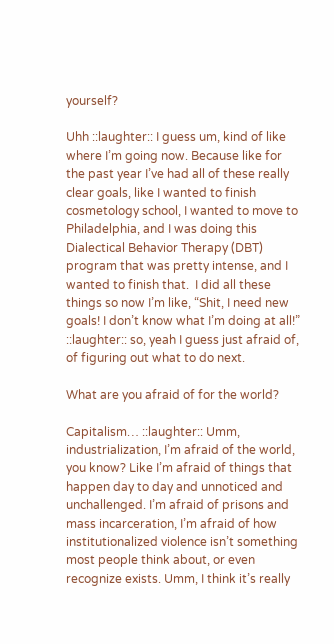yourself?

Uhh ::laughter:: I guess um, kind of like where I’m going now. Because like for the past year I’ve had all of these really clear goals, like I wanted to finish cosmetology school, I wanted to move to Philadelphia, and I was doing this Dialectical Behavior Therapy (DBT) program that was pretty intense, and I wanted to finish that.  I did all these things so now I’m like, “Shit, I need new goals! I don’t know what I’m doing at all!” ::laughter:: so, yeah I guess just afraid of, of figuring out what to do next.

What are you afraid of for the world?

Capitalism… ::laughter:: Umm, industrialization, I’m afraid of the world, you know? Like I’m afraid of things that happen day to day and unnoticed and unchallenged. I’m afraid of prisons and mass incarceration, I’m afraid of how institutionalized violence isn’t something most people think about, or even recognize exists. Umm, I think it’s really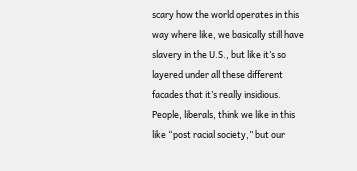scary how the world operates in this way where like, we basically still have slavery in the U.S., but like it’s so layered under all these different facades that it’s really insidious.  People, liberals, think we like in this like “post racial society,” but our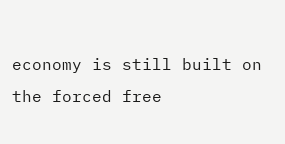economy is still built on the forced free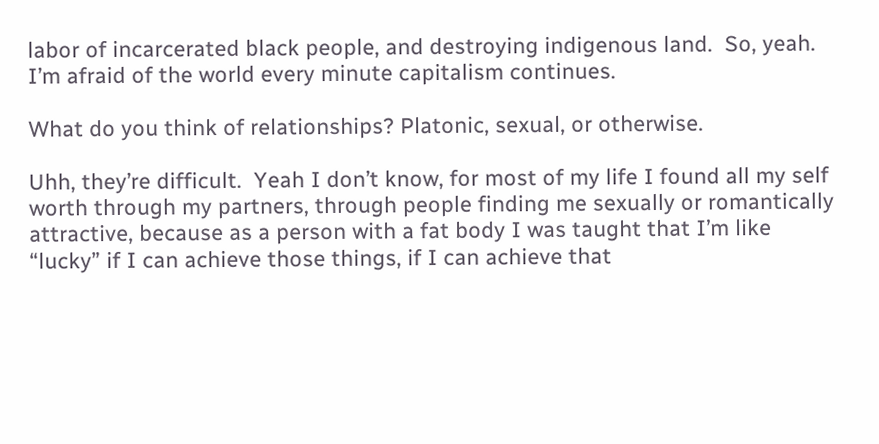labor of incarcerated black people, and destroying indigenous land.  So, yeah. I’m afraid of the world every minute capitalism continues.

What do you think of relationships? Platonic, sexual, or otherwise.

Uhh, they’re difficult.  Yeah I don’t know, for most of my life I found all my self worth through my partners, through people finding me sexually or romantically attractive, because as a person with a fat body I was taught that I’m like “lucky” if I can achieve those things, if I can achieve that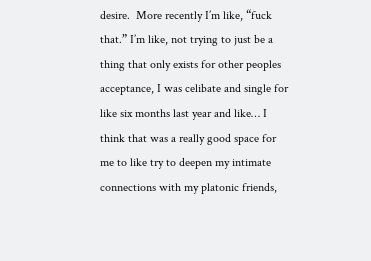desire.  More recently I’m like, “fuck that.” I’m like, not trying to just be a thing that only exists for other peoples acceptance, I was celibate and single for like six months last year and like… I think that was a really good space for me to like try to deepen my intimate connections with my platonic friends,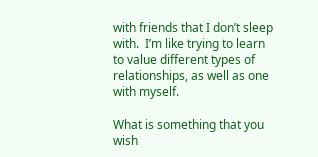with friends that I don’t sleep with.  I’m like trying to learn to value different types of relationships, as well as one with myself.

What is something that you wish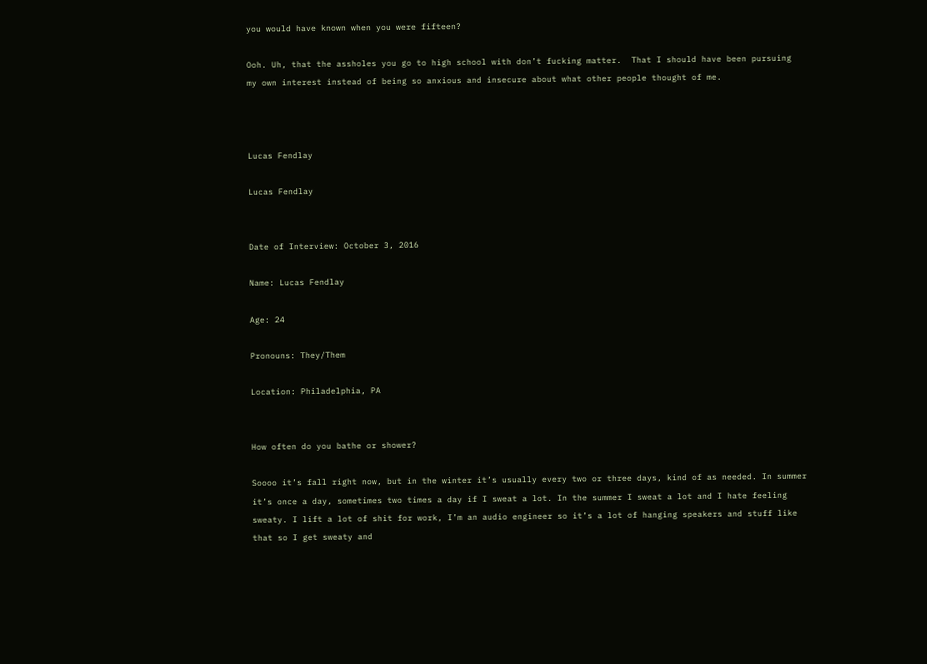you would have known when you were fifteen?

Ooh. Uh, that the assholes you go to high school with don’t fucking matter.  That I should have been pursuing my own interest instead of being so anxious and insecure about what other people thought of me.



Lucas Fendlay

Lucas Fendlay


Date of Interview: October 3, 2016

Name: Lucas Fendlay

Age: 24

Pronouns: They/Them

Location: Philadelphia, PA


How often do you bathe or shower?

Soooo it’s fall right now, but in the winter it’s usually every two or three days, kind of as needed. In summer it’s once a day, sometimes two times a day if I sweat a lot. In the summer I sweat a lot and I hate feeling sweaty. I lift a lot of shit for work, I’m an audio engineer so it’s a lot of hanging speakers and stuff like that so I get sweaty and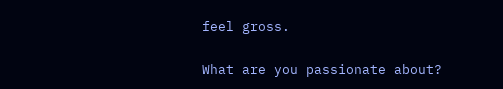feel gross.

What are you passionate about?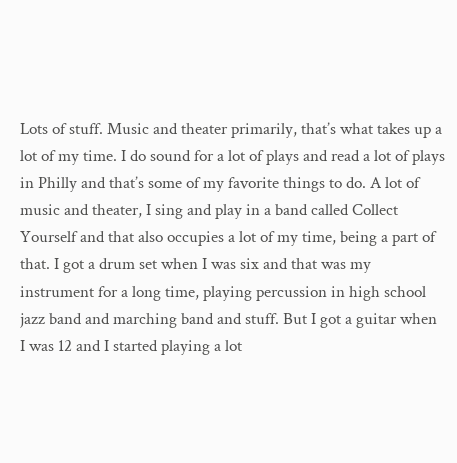Lots of stuff. Music and theater primarily, that’s what takes up a lot of my time. I do sound for a lot of plays and read a lot of plays in Philly and that’s some of my favorite things to do. A lot of music and theater, I sing and play in a band called Collect Yourself and that also occupies a lot of my time, being a part of that. I got a drum set when I was six and that was my instrument for a long time, playing percussion in high school jazz band and marching band and stuff. But I got a guitar when I was 12 and I started playing a lot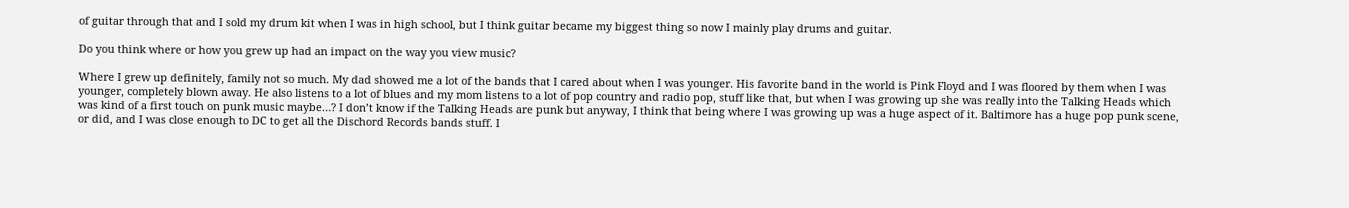of guitar through that and I sold my drum kit when I was in high school, but I think guitar became my biggest thing so now I mainly play drums and guitar.

Do you think where or how you grew up had an impact on the way you view music?

Where I grew up definitely, family not so much. My dad showed me a lot of the bands that I cared about when I was younger. His favorite band in the world is Pink Floyd and I was floored by them when I was younger, completely blown away. He also listens to a lot of blues and my mom listens to a lot of pop country and radio pop, stuff like that, but when I was growing up she was really into the Talking Heads which was kind of a first touch on punk music maybe…? I don’t know if the Talking Heads are punk but anyway, I think that being where I was growing up was a huge aspect of it. Baltimore has a huge pop punk scene, or did, and I was close enough to DC to get all the Dischord Records bands stuff. I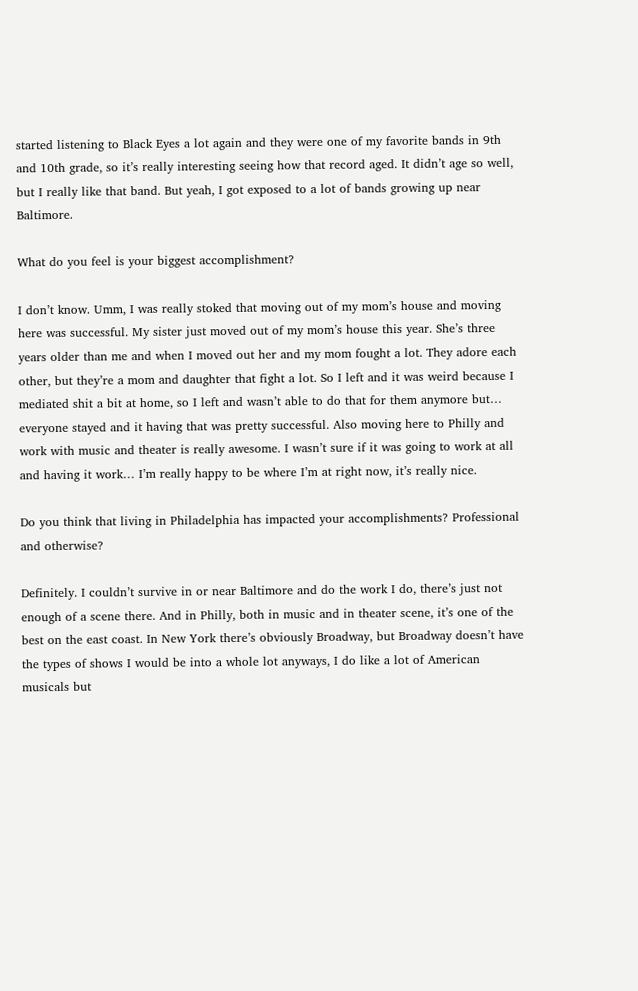started listening to Black Eyes a lot again and they were one of my favorite bands in 9th and 10th grade, so it’s really interesting seeing how that record aged. It didn’t age so well, but I really like that band. But yeah, I got exposed to a lot of bands growing up near Baltimore.

What do you feel is your biggest accomplishment?

I don’t know. Umm, I was really stoked that moving out of my mom’s house and moving here was successful. My sister just moved out of my mom’s house this year. She’s three years older than me and when I moved out her and my mom fought a lot. They adore each other, but they’re a mom and daughter that fight a lot. So I left and it was weird because I mediated shit a bit at home, so I left and wasn’t able to do that for them anymore but… everyone stayed and it having that was pretty successful. Also moving here to Philly and work with music and theater is really awesome. I wasn’t sure if it was going to work at all and having it work… I’m really happy to be where I’m at right now, it’s really nice.

Do you think that living in Philadelphia has impacted your accomplishments? Professional and otherwise?

Definitely. I couldn’t survive in or near Baltimore and do the work I do, there’s just not enough of a scene there. And in Philly, both in music and in theater scene, it’s one of the best on the east coast. In New York there’s obviously Broadway, but Broadway doesn’t have the types of shows I would be into a whole lot anyways, I do like a lot of American musicals but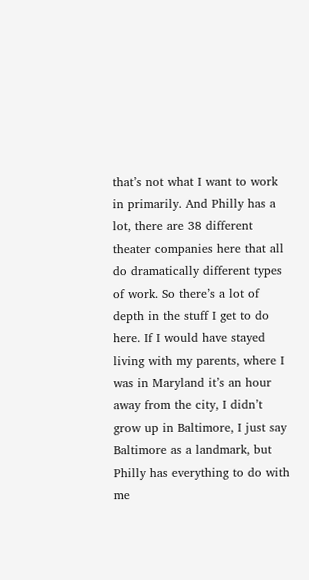that’s not what I want to work in primarily. And Philly has a lot, there are 38 different theater companies here that all do dramatically different types of work. So there’s a lot of depth in the stuff I get to do here. If I would have stayed living with my parents, where I was in Maryland it’s an hour away from the city, I didn’t grow up in Baltimore, I just say Baltimore as a landmark, but Philly has everything to do with me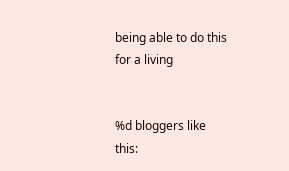being able to do this for a living


%d bloggers like this: